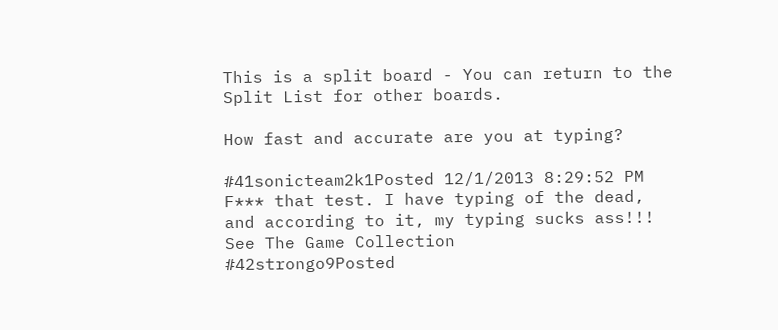This is a split board - You can return to the Split List for other boards.

How fast and accurate are you at typing?

#41sonicteam2k1Posted 12/1/2013 8:29:52 PM
F*** that test. I have typing of the dead, and according to it, my typing sucks ass!!!
See The Game Collection
#42strongo9Posted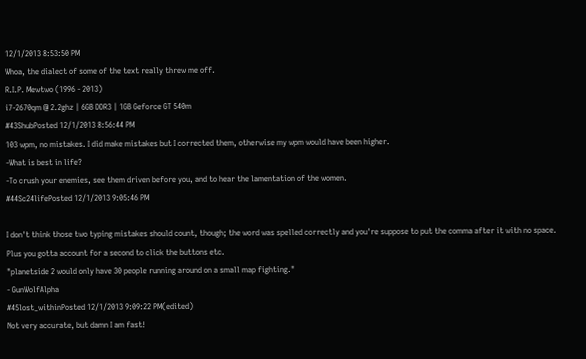12/1/2013 8:53:50 PM
Whoa, the dialect of some of the text really threw me off.
R.I.P. Mewtwo (1996 - 2013)
i7-2670qm @ 2.2ghz | 6GB DDR3 | 1GB Geforce GT 540m
#43ShubPosted 12/1/2013 8:56:44 PM
103 wpm, no mistakes. I did make mistakes but I corrected them, otherwise my wpm would have been higher.
-What is best in life?
-To crush your enemies, see them driven before you, and to hear the lamentation of the women.
#44Sc24lifePosted 12/1/2013 9:05:46 PM

I don't think those two typing mistakes should count, though; the word was spelled correctly and you're suppose to put the comma after it with no space. Plus you gotta account for a second to click the buttons etc.
"planetside 2 would only have 30 people running around on a small map fighting."
- GunWolfAlpha
#45lost_withinPosted 12/1/2013 9:09:22 PM(edited)
Not very accurate, but damn I am fast!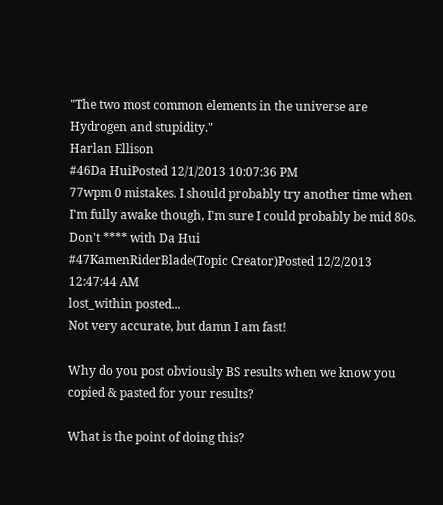"The two most common elements in the universe are Hydrogen and stupidity."
Harlan Ellison
#46Da HuiPosted 12/1/2013 10:07:36 PM
77wpm 0 mistakes. I should probably try another time when I'm fully awake though, I'm sure I could probably be mid 80s.
Don't **** with Da Hui
#47KamenRiderBlade(Topic Creator)Posted 12/2/2013 12:47:44 AM
lost_within posted...
Not very accurate, but damn I am fast!

Why do you post obviously BS results when we know you copied & pasted for your results?

What is the point of doing this?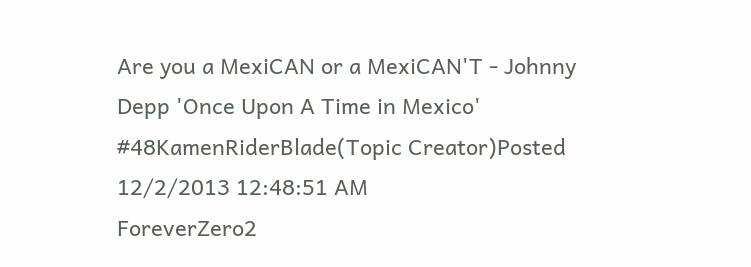Are you a MexiCAN or a MexiCAN'T - Johnny Depp 'Once Upon A Time in Mexico'
#48KamenRiderBlade(Topic Creator)Posted 12/2/2013 12:48:51 AM
ForeverZero2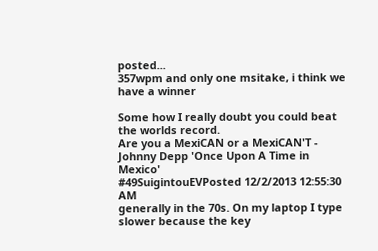posted...
357wpm and only one msitake, i think we have a winner

Some how I really doubt you could beat the worlds record.
Are you a MexiCAN or a MexiCAN'T - Johnny Depp 'Once Upon A Time in Mexico'
#49SuigintouEVPosted 12/2/2013 12:55:30 AM
generally in the 70s. On my laptop I type slower because the key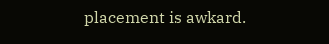placement is awkard.